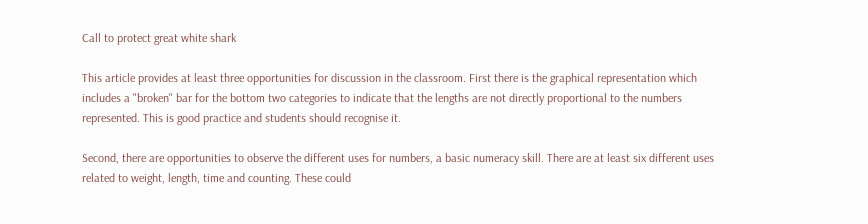Call to protect great white shark

This article provides at least three opportunities for discussion in the classroom. First there is the graphical representation which includes a "broken" bar for the bottom two categories to indicate that the lengths are not directly proportional to the numbers represented. This is good practice and students should recognise it.

Second, there are opportunities to observe the different uses for numbers, a basic numeracy skill. There are at least six different uses related to weight, length, time and counting. These could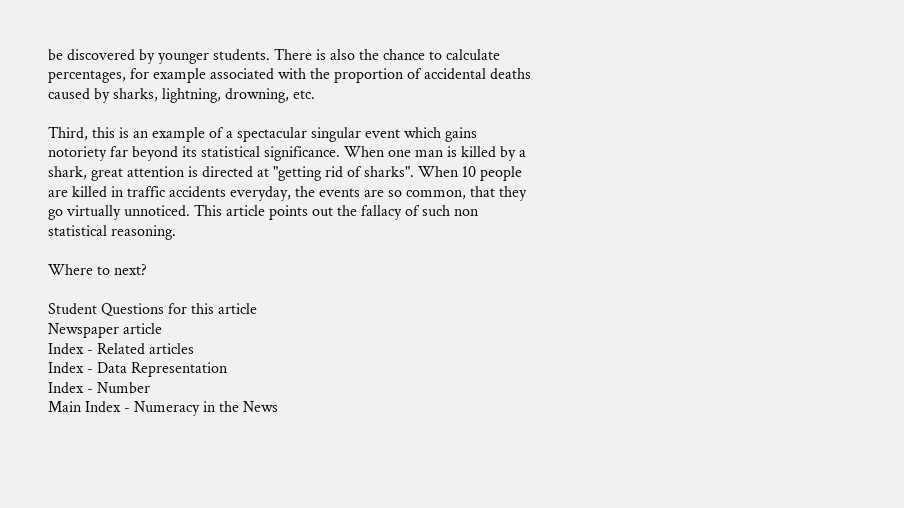be discovered by younger students. There is also the chance to calculate percentages, for example associated with the proportion of accidental deaths caused by sharks, lightning, drowning, etc.

Third, this is an example of a spectacular singular event which gains notoriety far beyond its statistical significance. When one man is killed by a shark, great attention is directed at "getting rid of sharks". When 10 people are killed in traffic accidents everyday, the events are so common, that they go virtually unnoticed. This article points out the fallacy of such non statistical reasoning.

Where to next?

Student Questions for this article
Newspaper article
Index - Related articles
Index - Data Representation
Index - Number
Main Index - Numeracy in the News